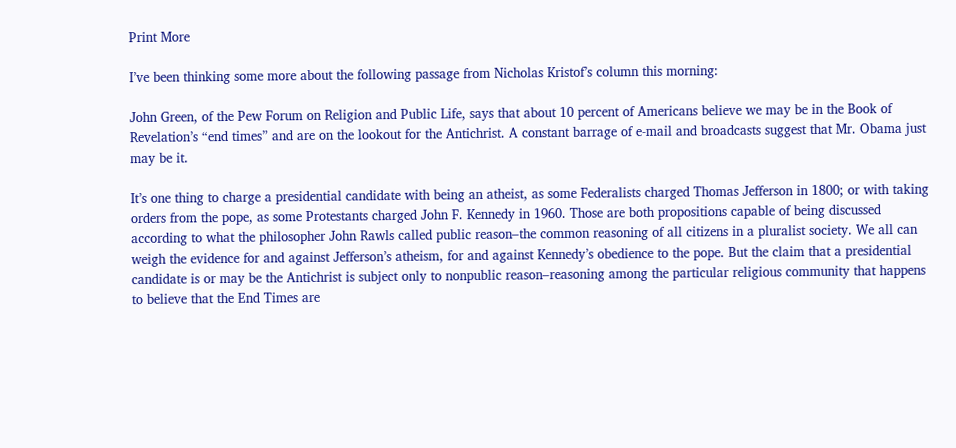Print More

I’ve been thinking some more about the following passage from Nicholas Kristof’s column this morning:

John Green, of the Pew Forum on Religion and Public Life, says that about 10 percent of Americans believe we may be in the Book of Revelation’s “end times” and are on the lookout for the Antichrist. A constant barrage of e-mail and broadcasts suggest that Mr. Obama just may be it.

It’s one thing to charge a presidential candidate with being an atheist, as some Federalists charged Thomas Jefferson in 1800; or with taking orders from the pope, as some Protestants charged John F. Kennedy in 1960. Those are both propositions capable of being discussed according to what the philosopher John Rawls called public reason–the common reasoning of all citizens in a pluralist society. We all can weigh the evidence for and against Jefferson’s atheism, for and against Kennedy’s obedience to the pope. But the claim that a presidential candidate is or may be the Antichrist is subject only to nonpublic reason–reasoning among the particular religious community that happens to believe that the End Times are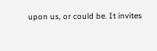upon us, or could be. It invites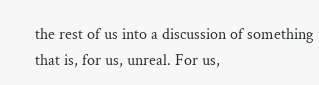the rest of us into a discussion of something that is, for us, unreal. For us,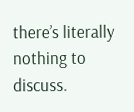there’s literally nothing to discuss.